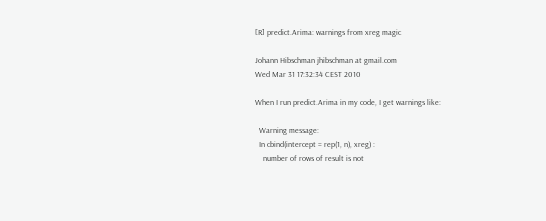[R] predict.Arima: warnings from xreg magic

Johann Hibschman jhibschman at gmail.com
Wed Mar 31 17:32:34 CEST 2010

When I run predict.Arima in my code, I get warnings like:

  Warning message:
  In cbind(intercept = rep(1, n), xreg) :
    number of rows of result is not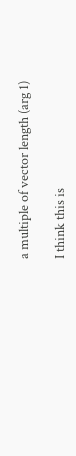a multiple of vector length (arg 1)

I think this is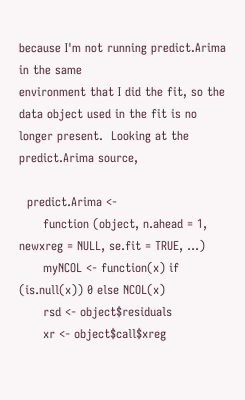because I'm not running predict.Arima in the same
environment that I did the fit, so the data object used in the fit is no
longer present.  Looking at the predict.Arima source,

  predict.Arima <-
      function (object, n.ahead = 1, newxreg = NULL, se.fit = TRUE, ...)
      myNCOL <- function(x) if (is.null(x)) 0 else NCOL(x)
      rsd <- object$residuals
      xr <- object$call$xreg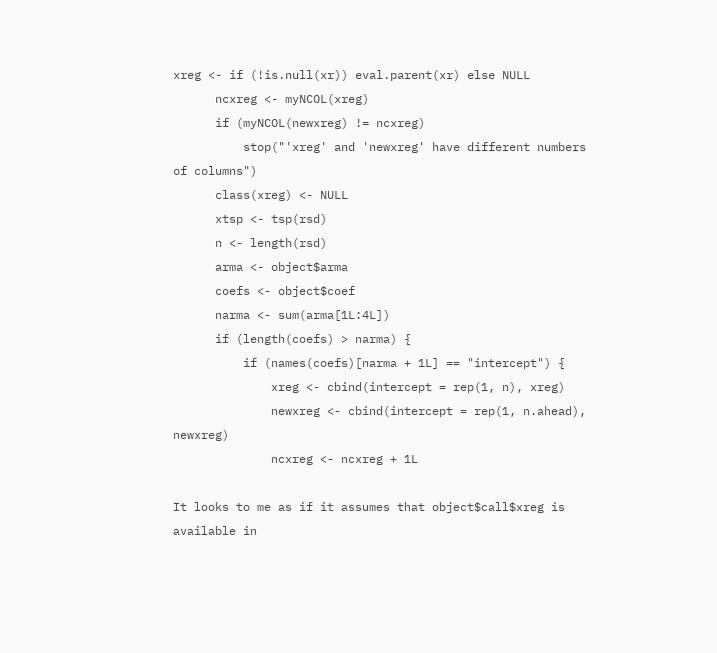xreg <- if (!is.null(xr)) eval.parent(xr) else NULL
      ncxreg <- myNCOL(xreg)
      if (myNCOL(newxreg) != ncxreg)
          stop("'xreg' and 'newxreg' have different numbers of columns")
      class(xreg) <- NULL
      xtsp <- tsp(rsd)
      n <- length(rsd)
      arma <- object$arma
      coefs <- object$coef
      narma <- sum(arma[1L:4L])
      if (length(coefs) > narma) {
          if (names(coefs)[narma + 1L] == "intercept") {
              xreg <- cbind(intercept = rep(1, n), xreg)
              newxreg <- cbind(intercept = rep(1, n.ahead), newxreg)
              ncxreg <- ncxreg + 1L

It looks to me as if it assumes that object$call$xreg is available in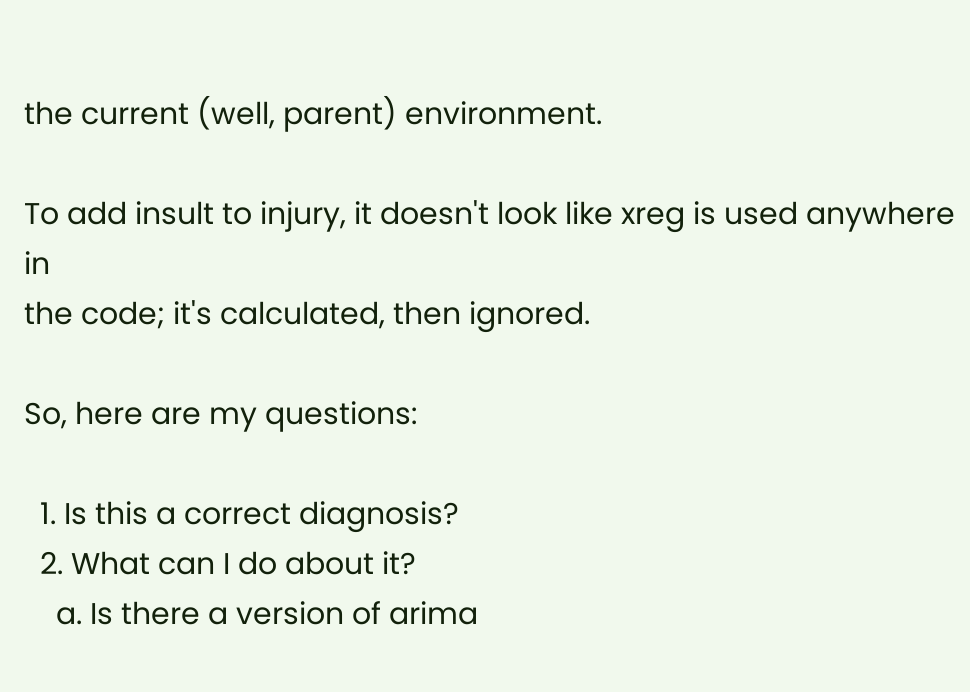the current (well, parent) environment.

To add insult to injury, it doesn't look like xreg is used anywhere in
the code; it's calculated, then ignored.

So, here are my questions:

  1. Is this a correct diagnosis?
  2. What can I do about it?
    a. Is there a version of arima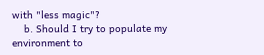with "less magic"?
    b. Should I try to populate my environment to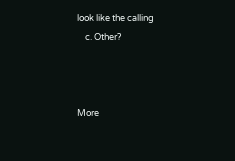look like the calling
    c. Other?



More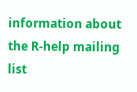information about the R-help mailing list